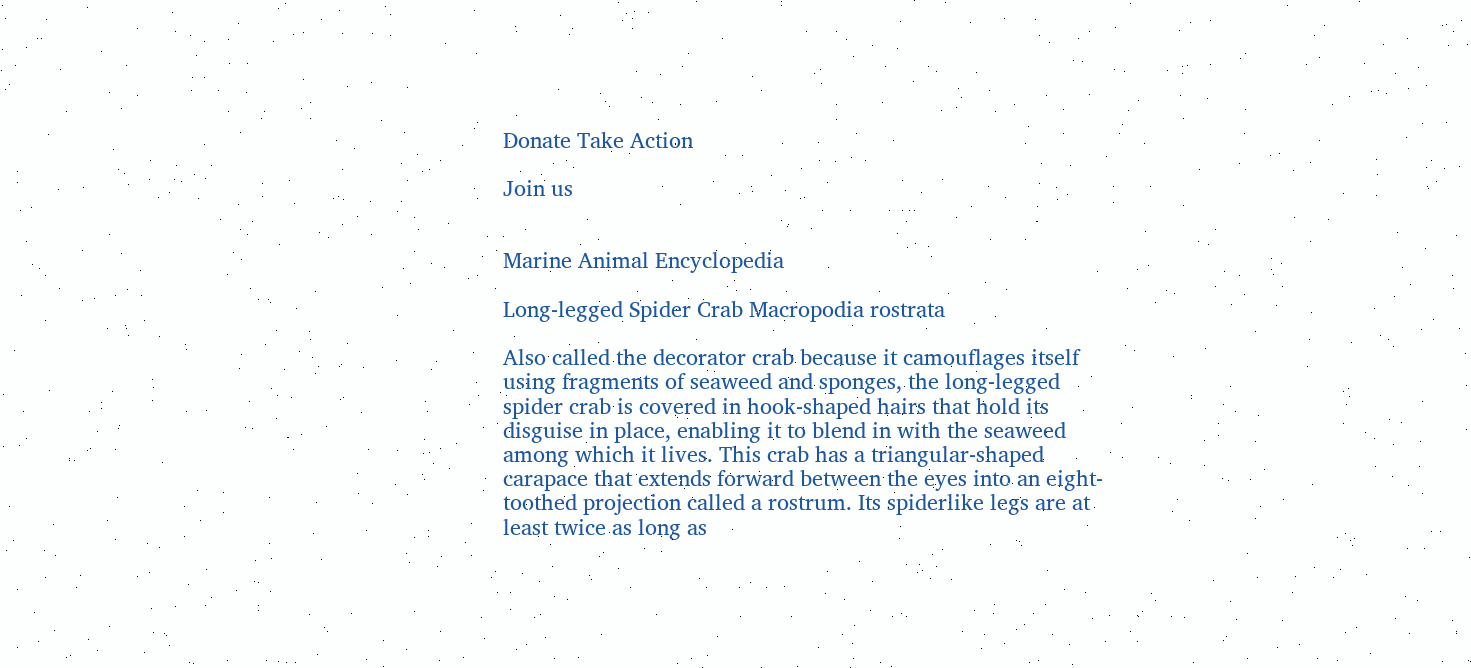Donate Take Action

Join us


Marine Animal Encyclopedia

Long-legged Spider Crab Macropodia rostrata

Also called the decorator crab because it camouflages itself using fragments of seaweed and sponges, the long-legged spider crab is covered in hook-shaped hairs that hold its disguise in place, enabling it to blend in with the seaweed among which it lives. This crab has a triangular-shaped carapace that extends forward between the eyes into an eight-toothed projection called a rostrum. Its spiderlike legs are at least twice as long as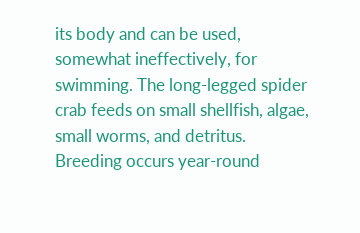its body and can be used, somewhat ineffectively, for swimming. The long-legged spider crab feeds on small shellfish, algae, small worms, and detritus. Breeding occurs year-round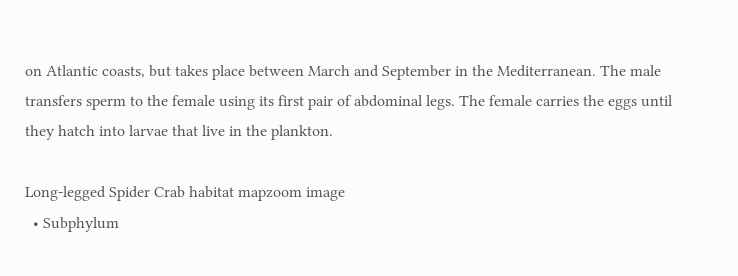on Atlantic coasts, but takes place between March and September in the Mediterranean. The male transfers sperm to the female using its first pair of abdominal legs. The female carries the eggs until they hatch into larvae that live in the plankton.

Long-legged Spider Crab habitat mapzoom image
  • Subphylum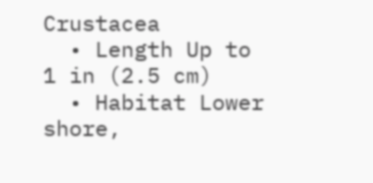Crustacea
  • Length Up to 1 in (2.5 cm)
  • Habitat Lower shore,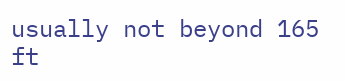usually not beyond 165 ft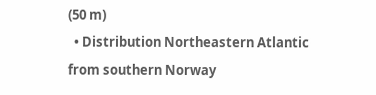(50 m)
  • Distribution Northeastern Atlantic from southern Norway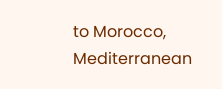to Morocco, Mediterranean